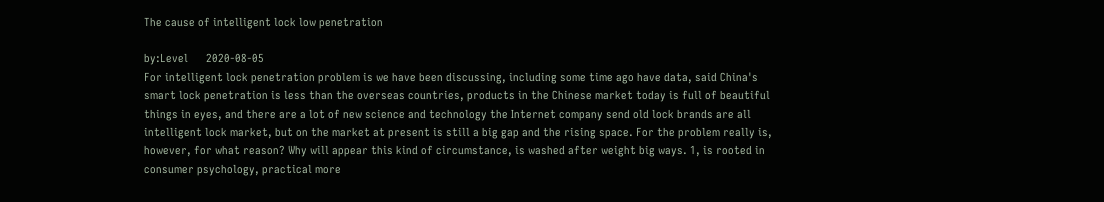The cause of intelligent lock low penetration

by:Level      2020-08-05
For intelligent lock penetration problem is we have been discussing, including some time ago have data, said China's smart lock penetration is less than the overseas countries, products in the Chinese market today is full of beautiful things in eyes, and there are a lot of new science and technology the Internet company send old lock brands are all intelligent lock market, but on the market at present is still a big gap and the rising space. For the problem really is, however, for what reason? Why will appear this kind of circumstance, is washed after weight big ways. 1, is rooted in consumer psychology, practical more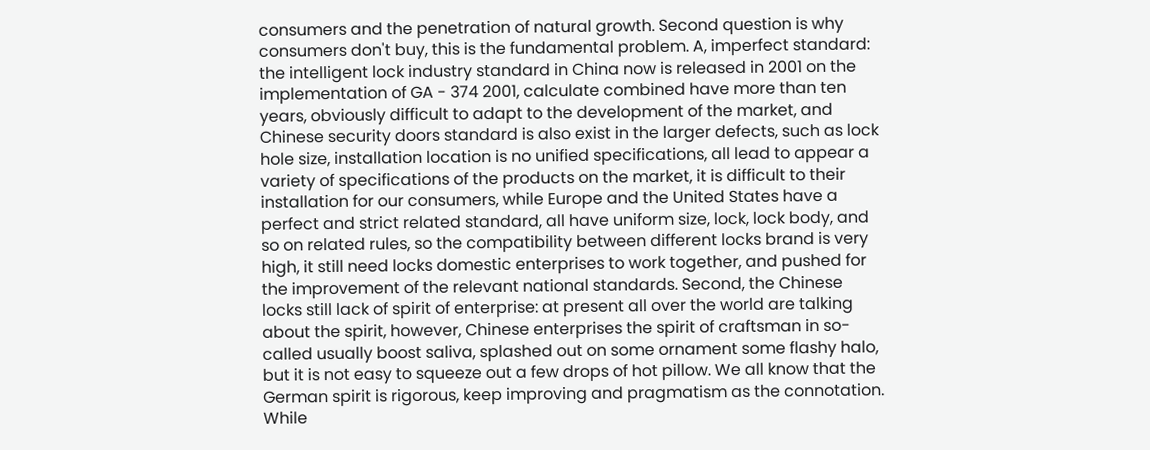consumers and the penetration of natural growth. Second question is why consumers don't buy, this is the fundamental problem. A, imperfect standard: the intelligent lock industry standard in China now is released in 2001 on the implementation of GA - 374 2001, calculate combined have more than ten years, obviously difficult to adapt to the development of the market, and Chinese security doors standard is also exist in the larger defects, such as lock hole size, installation location is no unified specifications, all lead to appear a variety of specifications of the products on the market, it is difficult to their installation for our consumers, while Europe and the United States have a perfect and strict related standard, all have uniform size, lock, lock body, and so on related rules, so the compatibility between different locks brand is very high, it still need locks domestic enterprises to work together, and pushed for the improvement of the relevant national standards. Second, the Chinese locks still lack of spirit of enterprise: at present all over the world are talking about the spirit, however, Chinese enterprises the spirit of craftsman in so-called usually boost saliva, splashed out on some ornament some flashy halo, but it is not easy to squeeze out a few drops of hot pillow. We all know that the German spirit is rigorous, keep improving and pragmatism as the connotation. While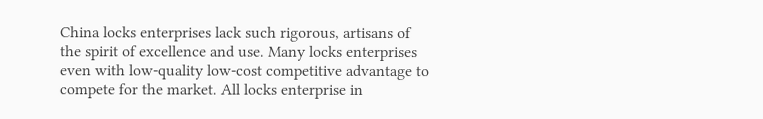China locks enterprises lack such rigorous, artisans of the spirit of excellence and use. Many locks enterprises even with low-quality low-cost competitive advantage to compete for the market. All locks enterprise in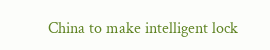China to make intelligent lock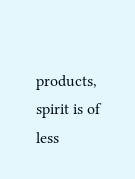products, spirit is of less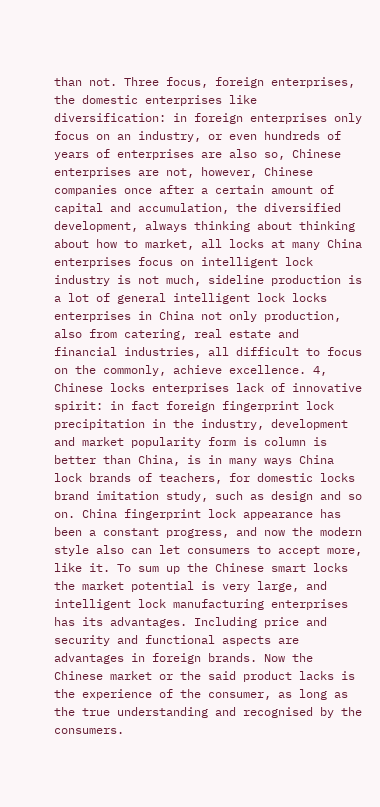than not. Three focus, foreign enterprises, the domestic enterprises like diversification: in foreign enterprises only focus on an industry, or even hundreds of years of enterprises are also so, Chinese enterprises are not, however, Chinese companies once after a certain amount of capital and accumulation, the diversified development, always thinking about thinking about how to market, all locks at many China enterprises focus on intelligent lock industry is not much, sideline production is a lot of general intelligent lock locks enterprises in China not only production, also from catering, real estate and financial industries, all difficult to focus on the commonly, achieve excellence. 4, Chinese locks enterprises lack of innovative spirit: in fact foreign fingerprint lock precipitation in the industry, development and market popularity form is column is better than China, is in many ways China lock brands of teachers, for domestic locks brand imitation study, such as design and so on. China fingerprint lock appearance has been a constant progress, and now the modern style also can let consumers to accept more, like it. To sum up the Chinese smart locks the market potential is very large, and intelligent lock manufacturing enterprises has its advantages. Including price and security and functional aspects are advantages in foreign brands. Now the Chinese market or the said product lacks is the experience of the consumer, as long as the true understanding and recognised by the consumers.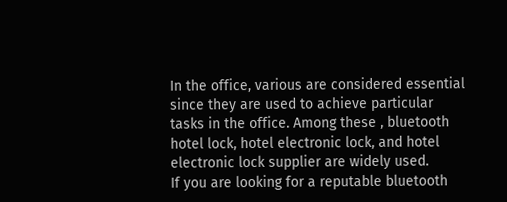In the office, various are considered essential since they are used to achieve particular tasks in the office. Among these , bluetooth hotel lock, hotel electronic lock, and hotel electronic lock supplier are widely used.
If you are looking for a reputable bluetooth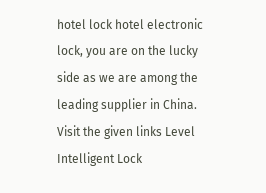hotel lock hotel electronic lock, you are on the lucky side as we are among the leading supplier in China. Visit the given links Level Intelligent Lock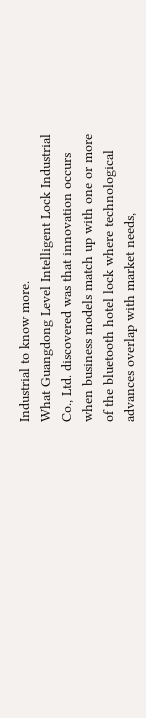Industrial to know more.
What Guangdong Level Intelligent Lock Industrial Co., Ltd. discovered was that innovation occurs when business models match up with one or more of the bluetooth hotel lock where technological advances overlap with market needs,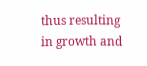thus resulting in growth and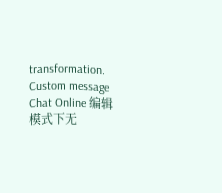transformation.
Custom message
Chat Online 编辑模式下无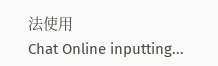法使用
Chat Online inputting...